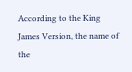According to the King James Version, the name of the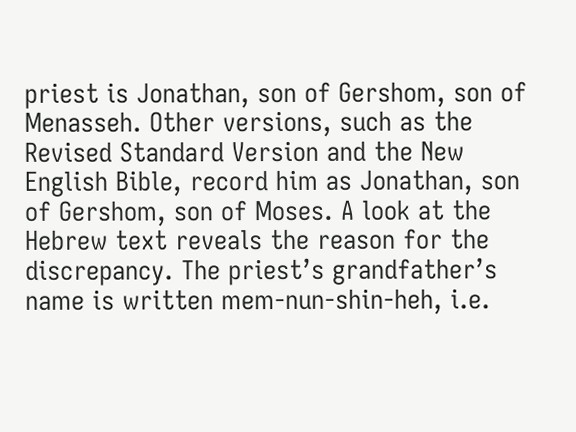priest is Jonathan, son of Gershom, son of Menasseh. Other versions, such as the Revised Standard Version and the New English Bible, record him as Jonathan, son of Gershom, son of Moses. A look at the Hebrew text reveals the reason for the discrepancy. The priest’s grandfather’s name is written mem-nun-shin-heh, i.e.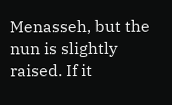Menasseh, but the nun is slightly raised. If it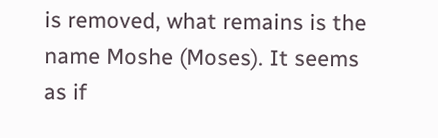is removed, what remains is the name Moshe (Moses). It seems as if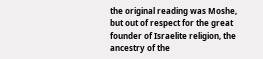the original reading was Moshe, but out of respect for the great founder of Israelite religion, the ancestry of the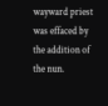wayward priest was effaced by the addition of the nun.